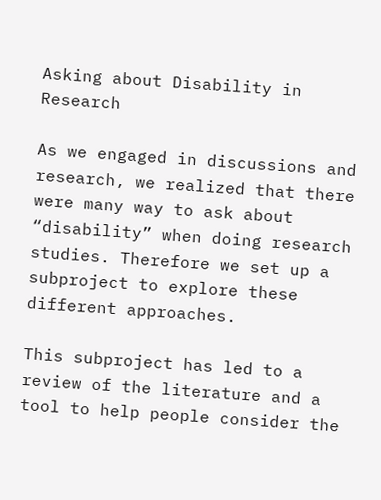Asking about Disability in Research

As we engaged in discussions and research, we realized that there were many way to ask about “disability” when doing research studies. Therefore we set up a subproject to explore these different approaches.

This subproject has led to a review of the literature and a tool to help people consider the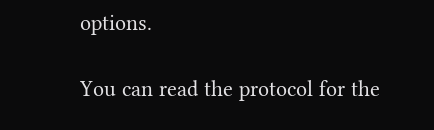options.

You can read the protocol for the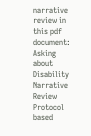narrative review in this pdf document: Asking about Disability Narrative Review Protocol based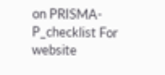on PRISMA-P_checklist For website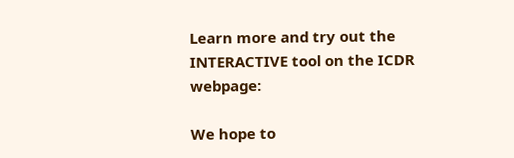Learn more and try out the INTERACTIVE tool on the ICDR webpage:

We hope to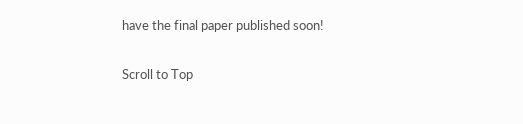have the final paper published soon!

Scroll to Top